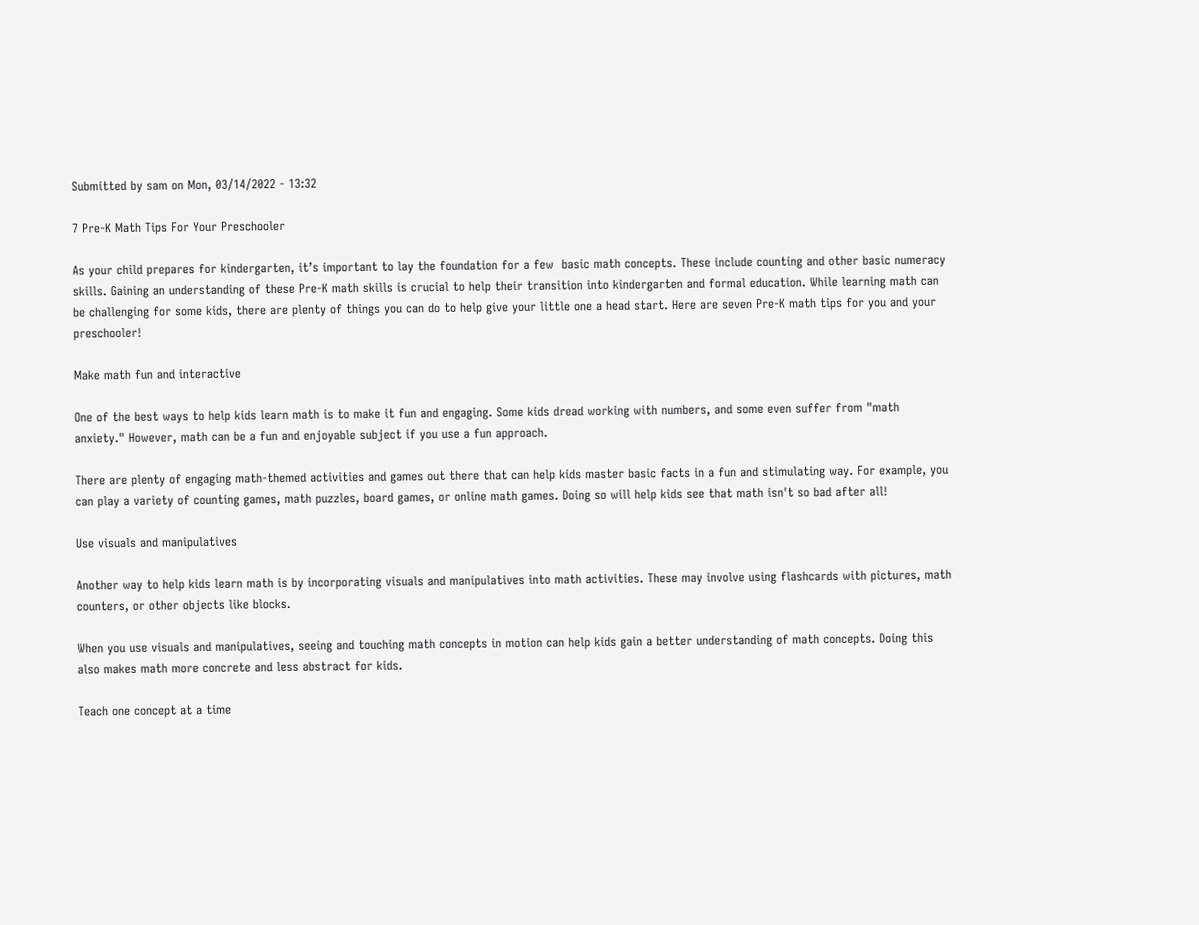Submitted by sam on Mon, 03/14/2022 - 13:32

7 Pre-K Math Tips For Your Preschooler

As your child prepares for kindergarten, it’s important to lay the foundation for a few  basic math concepts. These include counting and other basic numeracy skills. Gaining an understanding of these Pre-K math skills is crucial to help their transition into kindergarten and formal education. While learning math can be challenging for some kids, there are plenty of things you can do to help give your little one a head start. Here are seven Pre-K math tips for you and your preschooler!

Make math fun and interactive

One of the best ways to help kids learn math is to make it fun and engaging. Some kids dread working with numbers, and some even suffer from "math anxiety." However, math can be a fun and enjoyable subject if you use a fun approach.

There are plenty of engaging math-themed activities and games out there that can help kids master basic facts in a fun and stimulating way. For example, you can play a variety of counting games, math puzzles, board games, or online math games. Doing so will help kids see that math isn't so bad after all!

Use visuals and manipulatives

Another way to help kids learn math is by incorporating visuals and manipulatives into math activities. These may involve using flashcards with pictures, math counters, or other objects like blocks.

When you use visuals and manipulatives, seeing and touching math concepts in motion can help kids gain a better understanding of math concepts. Doing this also makes math more concrete and less abstract for kids.

Teach one concept at a time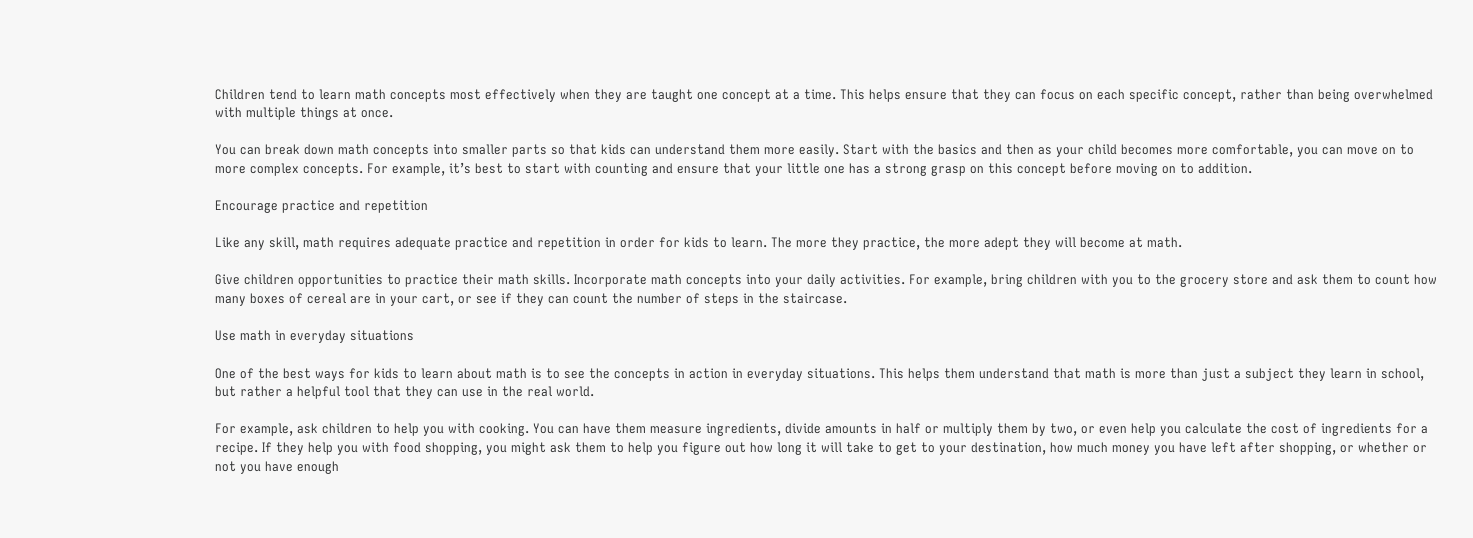Children tend to learn math concepts most effectively when they are taught one concept at a time. This helps ensure that they can focus on each specific concept, rather than being overwhelmed with multiple things at once.

You can break down math concepts into smaller parts so that kids can understand them more easily. Start with the basics and then as your child becomes more comfortable, you can move on to more complex concepts. For example, it’s best to start with counting and ensure that your little one has a strong grasp on this concept before moving on to addition.

Encourage practice and repetition

Like any skill, math requires adequate practice and repetition in order for kids to learn. The more they practice, the more adept they will become at math.

Give children opportunities to practice their math skills. Incorporate math concepts into your daily activities. For example, bring children with you to the grocery store and ask them to count how many boxes of cereal are in your cart, or see if they can count the number of steps in the staircase.

Use math in everyday situations

One of the best ways for kids to learn about math is to see the concepts in action in everyday situations. This helps them understand that math is more than just a subject they learn in school, but rather a helpful tool that they can use in the real world.

For example, ask children to help you with cooking. You can have them measure ingredients, divide amounts in half or multiply them by two, or even help you calculate the cost of ingredients for a recipe. If they help you with food shopping, you might ask them to help you figure out how long it will take to get to your destination, how much money you have left after shopping, or whether or not you have enough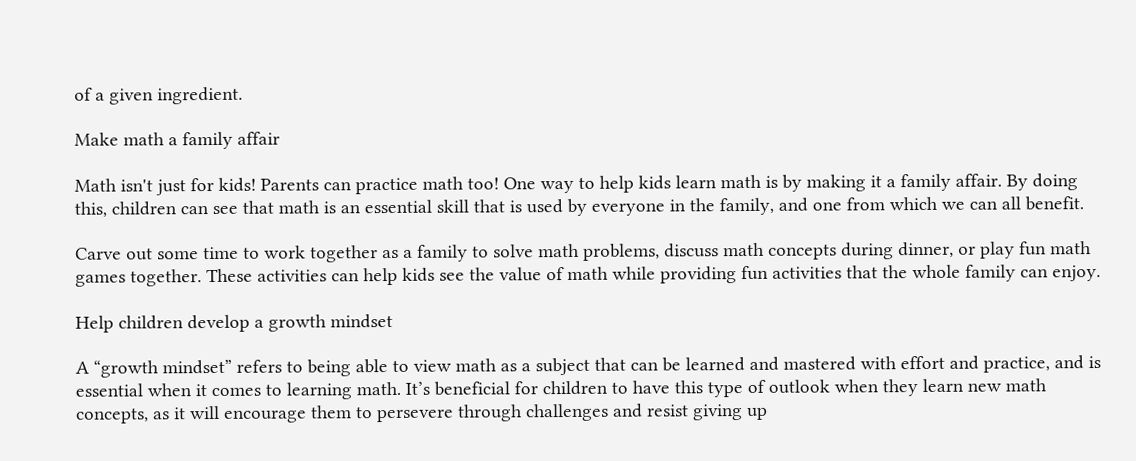of a given ingredient.

Make math a family affair

Math isn't just for kids! Parents can practice math too! One way to help kids learn math is by making it a family affair. By doing this, children can see that math is an essential skill that is used by everyone in the family, and one from which we can all benefit.

Carve out some time to work together as a family to solve math problems, discuss math concepts during dinner, or play fun math games together. These activities can help kids see the value of math while providing fun activities that the whole family can enjoy.

Help children develop a growth mindset

A “growth mindset” refers to being able to view math as a subject that can be learned and mastered with effort and practice, and is essential when it comes to learning math. It’s beneficial for children to have this type of outlook when they learn new math concepts, as it will encourage them to persevere through challenges and resist giving up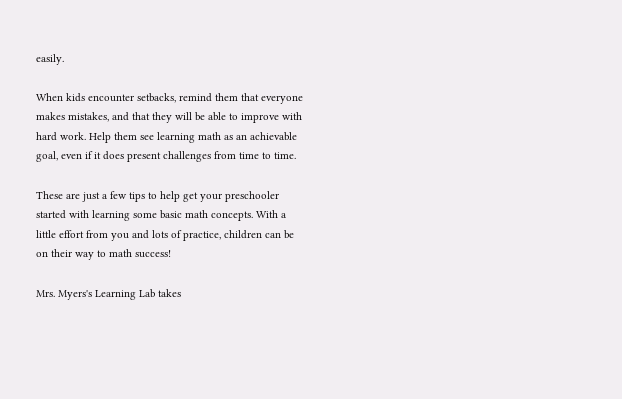easily.

When kids encounter setbacks, remind them that everyone makes mistakes, and that they will be able to improve with hard work. Help them see learning math as an achievable goal, even if it does present challenges from time to time.

These are just a few tips to help get your preschooler started with learning some basic math concepts. With a little effort from you and lots of practice, children can be on their way to math success!

Mrs. Myers's Learning Lab takes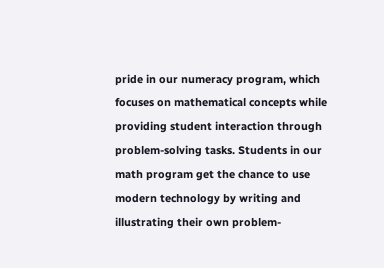pride in our numeracy program, which focuses on mathematical concepts while providing student interaction through problem-solving tasks. Students in our math program get the chance to use modern technology by writing and illustrating their own problem-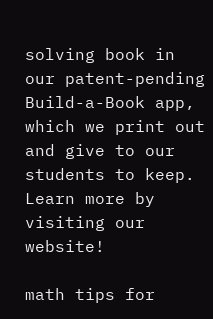solving book in our patent-pending Build-a-Book app, which we print out and give to our students to keep. Learn more by visiting our website!

math tips for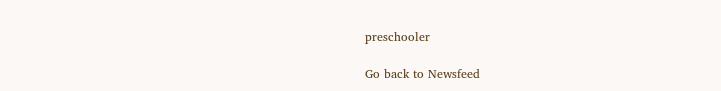preschooler

Go back to Newsfeed